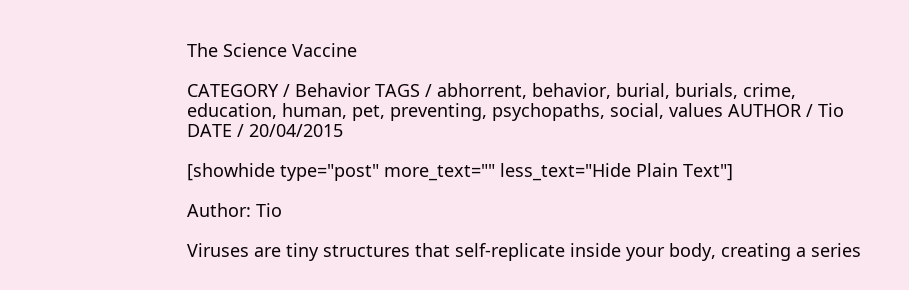The Science Vaccine

CATEGORY / Behavior TAGS / abhorrent, behavior, burial, burials, crime, education, human, pet, preventing, psychopaths, social, values AUTHOR / Tio DATE / 20/04/2015

[showhide type="post" more_text="" less_text="Hide Plain Text"]

Author: Tio

Viruses are tiny structures that self-replicate inside your body, creating a series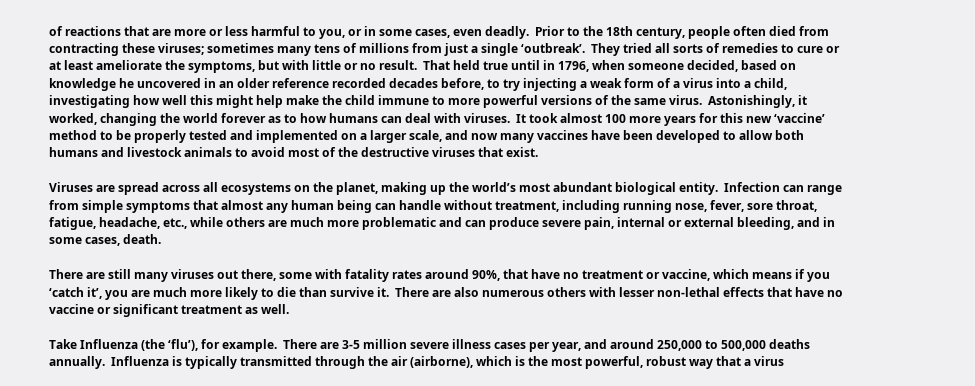of reactions that are more or less harmful to you, or in some cases, even deadly.  Prior to the 18th century, people often died from contracting these viruses; sometimes many tens of millions from just a single ‘outbreak’.  They tried all sorts of remedies to cure or at least ameliorate the symptoms, but with little or no result.  That held true until in 1796, when someone decided, based on knowledge he uncovered in an older reference recorded decades before, to try injecting a weak form of a virus into a child,  investigating how well this might help make the child immune to more powerful versions of the same virus.  Astonishingly, it worked, changing the world forever as to how humans can deal with viruses.  It took almost 100 more years for this new ‘vaccine’ method to be properly tested and implemented on a larger scale, and now many vaccines have been developed to allow both humans and livestock animals to avoid most of the destructive viruses that exist.

Viruses are spread across all ecosystems on the planet, making up the world’s most abundant biological entity.  Infection can range from simple symptoms that almost any human being can handle without treatment, including running nose, fever, sore throat, fatigue, headache, etc., while others are much more problematic and can produce severe pain, internal or external bleeding, and in some cases, death.

There are still many viruses out there, some with fatality rates around 90%, that have no treatment or vaccine, which means if you ‘catch it’, you are much more likely to die than survive it.  There are also numerous others with lesser non-lethal effects that have no vaccine or significant treatment as well.

Take Influenza (the ‘flu’), for example.  There are 3-5 million severe illness cases per year, and around 250,000 to 500,000 deaths annually.  Influenza is typically transmitted through the air (airborne), which is the most powerful, robust way that a virus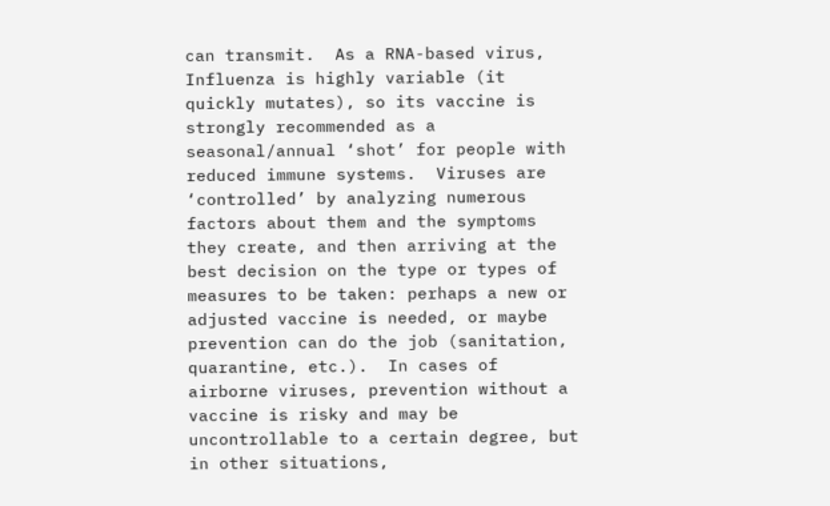can transmit.  As a RNA-based virus, Influenza is highly variable (it quickly mutates), so its vaccine is strongly recommended as a seasonal/annual ‘shot’ for people with reduced immune systems.  Viruses are ‘controlled’ by analyzing numerous factors about them and the symptoms they create, and then arriving at the best decision on the type or types of measures to be taken: perhaps a new or adjusted vaccine is needed, or maybe prevention can do the job (sanitation, quarantine, etc.).  In cases of airborne viruses, prevention without a vaccine is risky and may be uncontrollable to a certain degree, but in other situations,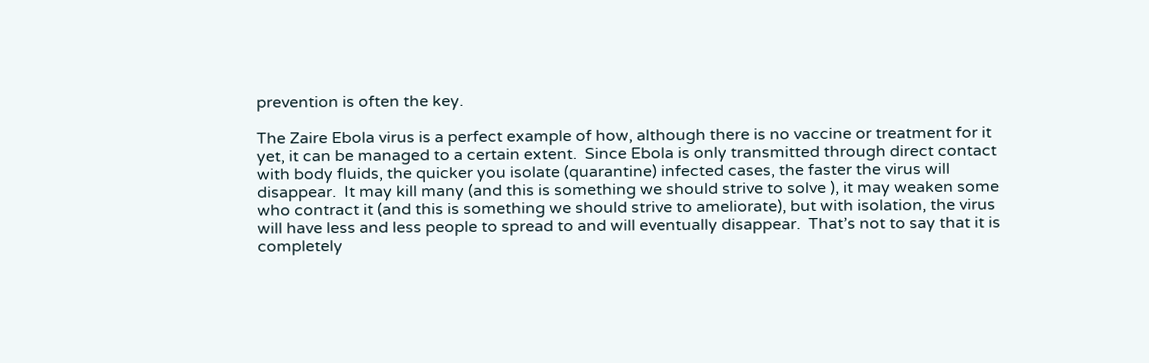prevention is often the key.

The Zaire Ebola virus is a perfect example of how, although there is no vaccine or treatment for it yet, it can be managed to a certain extent.  Since Ebola is only transmitted through direct contact with body fluids, the quicker you isolate (quarantine) infected cases, the faster the virus will disappear.  It may kill many (and this is something we should strive to solve ), it may weaken some who contract it (and this is something we should strive to ameliorate), but with isolation, the virus will have less and less people to spread to and will eventually disappear.  That’s not to say that it is completely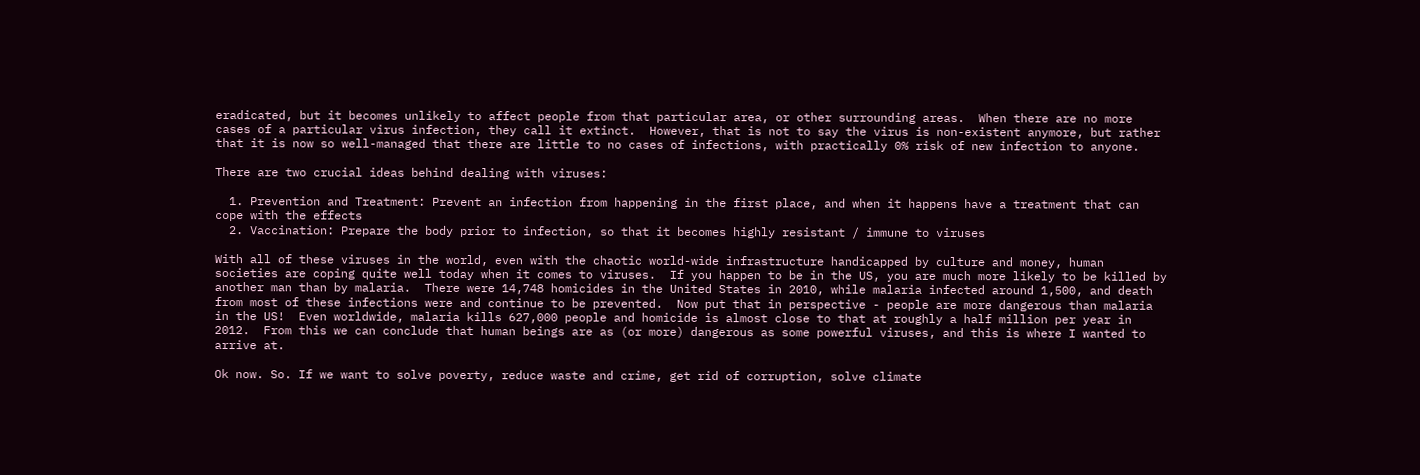eradicated, but it becomes unlikely to affect people from that particular area, or other surrounding areas.  When there are no more cases of a particular virus infection, they call it extinct.  However, that is not to say the virus is non-existent anymore, but rather that it is now so well-managed that there are little to no cases of infections, with practically 0% risk of new infection to anyone.

There are two crucial ideas behind dealing with viruses:

  1. Prevention and Treatment: Prevent an infection from happening in the first place, and when it happens have a treatment that can cope with the effects
  2. Vaccination: Prepare the body prior to infection, so that it becomes highly resistant / immune to viruses

With all of these viruses in the world, even with the chaotic world-wide infrastructure handicapped by culture and money, human societies are coping quite well today when it comes to viruses.  If you happen to be in the US, you are much more likely to be killed by another man than by malaria.  There were 14,748 homicides in the United States in 2010, while malaria infected around 1,500, and death from most of these infections were and continue to be prevented.  Now put that in perspective - people are more dangerous than malaria in the US!  Even worldwide, malaria kills 627,000 people and homicide is almost close to that at roughly a half million per year in 2012.  From this we can conclude that human beings are as (or more) dangerous as some powerful viruses, and this is where I wanted to arrive at.

Ok now. So. If we want to solve poverty, reduce waste and crime, get rid of corruption, solve climate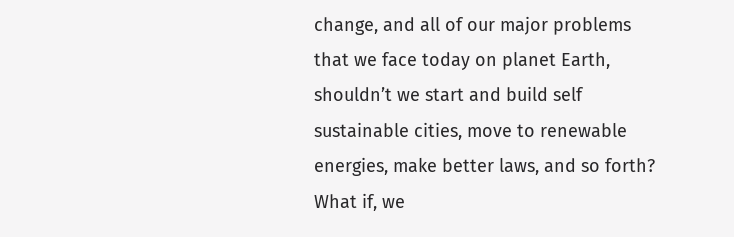change, and all of our major problems that we face today on planet Earth, shouldn’t we start and build self sustainable cities, move to renewable energies, make better laws, and so forth? What if, we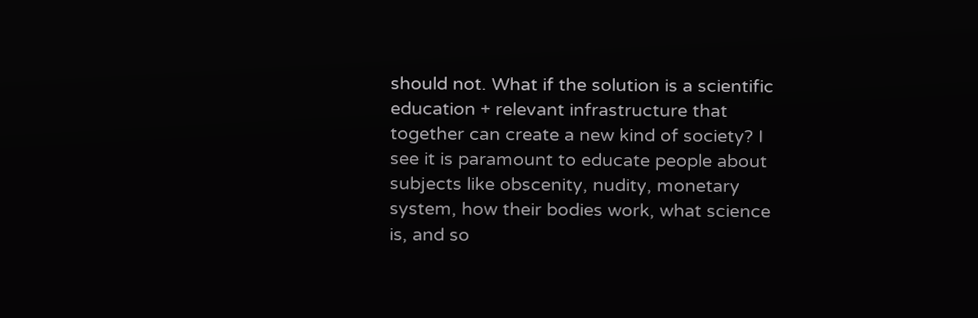should not. What if the solution is a scientific education + relevant infrastructure that together can create a new kind of society? I see it is paramount to educate people about subjects like obscenity, nudity, monetary system, how their bodies work, what science is, and so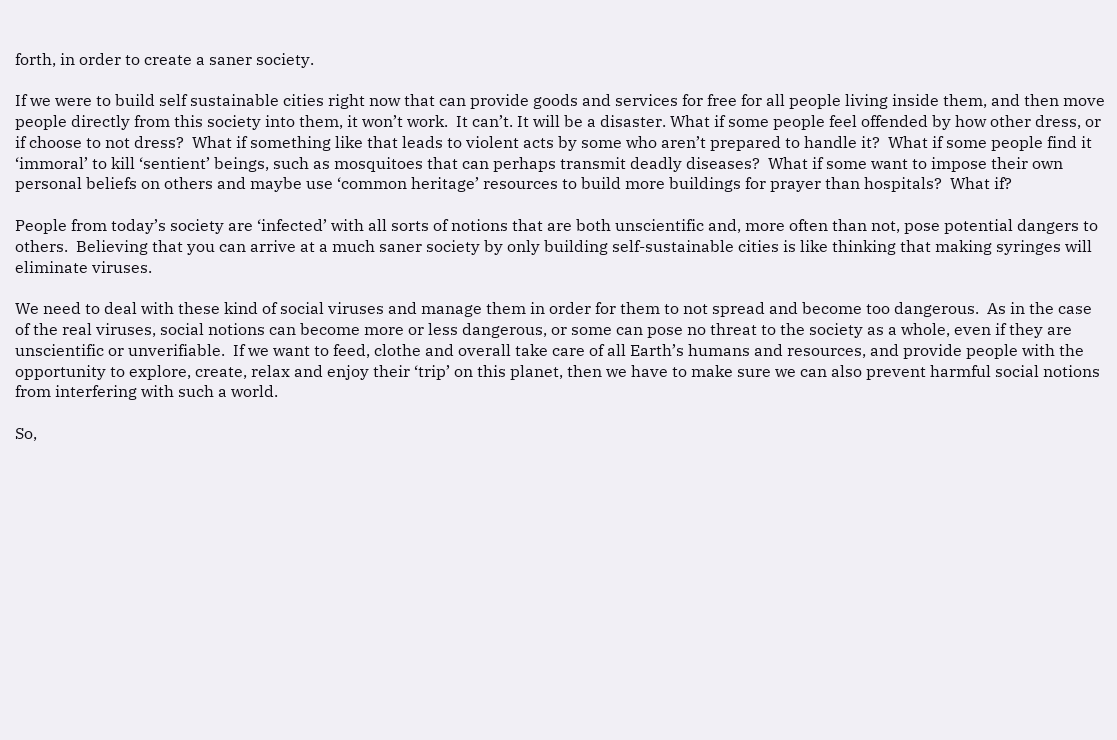forth, in order to create a saner society.

If we were to build self sustainable cities right now that can provide goods and services for free for all people living inside them, and then move people directly from this society into them, it won’t work.  It can’t. It will be a disaster. What if some people feel offended by how other dress, or if choose to not dress?  What if something like that leads to violent acts by some who aren’t prepared to handle it?  What if some people find it ‘immoral’ to kill ‘sentient’ beings, such as mosquitoes that can perhaps transmit deadly diseases?  What if some want to impose their own personal beliefs on others and maybe use ‘common heritage’ resources to build more buildings for prayer than hospitals?  What if?

People from today’s society are ‘infected’ with all sorts of notions that are both unscientific and, more often than not, pose potential dangers to others.  Believing that you can arrive at a much saner society by only building self-sustainable cities is like thinking that making syringes will eliminate viruses.

We need to deal with these kind of social viruses and manage them in order for them to not spread and become too dangerous.  As in the case of the real viruses, social notions can become more or less dangerous, or some can pose no threat to the society as a whole, even if they are unscientific or unverifiable.  If we want to feed, clothe and overall take care of all Earth’s humans and resources, and provide people with the opportunity to explore, create, relax and enjoy their ‘trip’ on this planet, then we have to make sure we can also prevent harmful social notions from interfering with such a world.

So,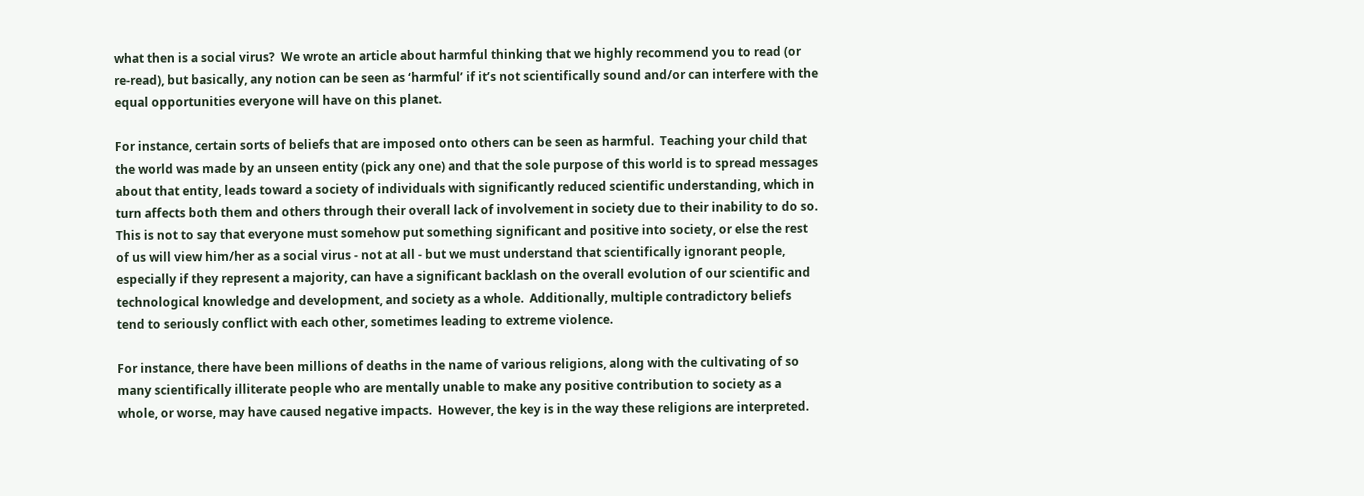what then is a social virus?  We wrote an article about harmful thinking that we highly recommend you to read (or re-read), but basically, any notion can be seen as ‘harmful’ if it’s not scientifically sound and/or can interfere with the equal opportunities everyone will have on this planet.

For instance, certain sorts of beliefs that are imposed onto others can be seen as harmful.  Teaching your child that the world was made by an unseen entity (pick any one) and that the sole purpose of this world is to spread messages about that entity, leads toward a society of individuals with significantly reduced scientific understanding, which in turn affects both them and others through their overall lack of involvement in society due to their inability to do so.  This is not to say that everyone must somehow put something significant and positive into society, or else the rest of us will view him/her as a social virus - not at all - but we must understand that scientifically ignorant people, especially if they represent a majority, can have a significant backlash on the overall evolution of our scientific and technological knowledge and development, and society as a whole.  Additionally, multiple contradictory beliefs tend to seriously conflict with each other, sometimes leading to extreme violence.

For instance, there have been millions of deaths in the name of various religions, along with the cultivating of so many scientifically illiterate people who are mentally unable to make any positive contribution to society as a whole, or worse, may have caused negative impacts.  However, the key is in the way these religions are interpreted.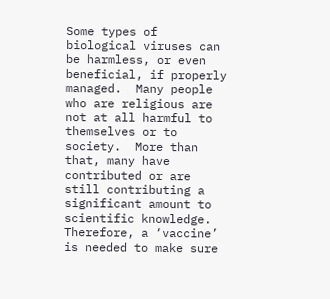Some types of biological viruses can be harmless, or even beneficial, if properly managed.  Many people who are religious are not at all harmful to themselves or to society.  More than that, many have contributed or are still contributing a significant amount to scientific knowledge.  Therefore, a ‘vaccine’ is needed to make sure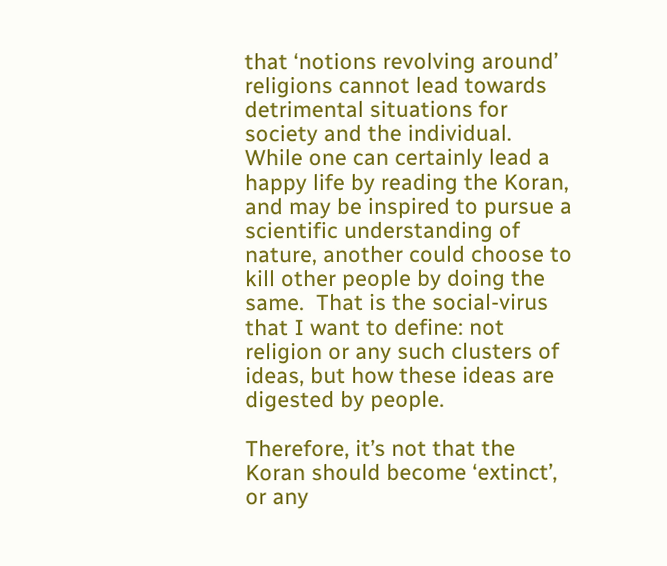that ‘notions revolving around’ religions cannot lead towards detrimental situations for society and the individual.  While one can certainly lead a happy life by reading the Koran, and may be inspired to pursue a scientific understanding of nature, another could choose to kill other people by doing the same.  That is the social-virus that I want to define: not religion or any such clusters of ideas, but how these ideas are digested by people.

Therefore, it’s not that the Koran should become ‘extinct’, or any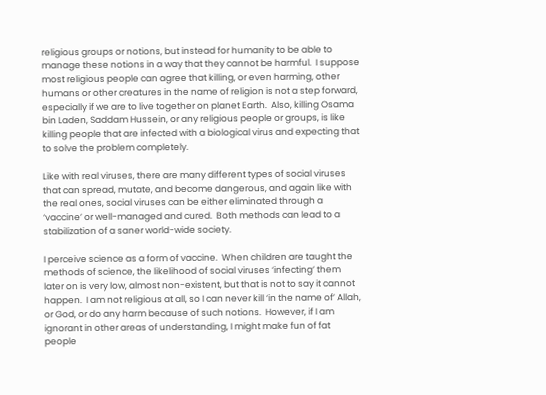religious groups or notions, but instead for humanity to be able to manage these notions in a way that they cannot be harmful.  I suppose most religious people can agree that killing, or even harming, other humans or other creatures in the name of religion is not a step forward, especially if we are to live together on planet Earth.  Also, killing Osama bin Laden, Saddam Hussein, or any religious people or groups, is like killing people that are infected with a biological virus and expecting that to solve the problem completely.

Like with real viruses, there are many different types of social viruses that can spread, mutate, and become dangerous, and again like with the real ones, social viruses can be either eliminated through a ‘vaccine’ or well-managed and cured.  Both methods can lead to a stabilization of a saner world-wide society.

I perceive science as a form of vaccine.  When children are taught the methods of science, the likelihood of social viruses ‘infecting’ them later on is very low, almost non-existent, but that is not to say it cannot happen.  I am not religious at all, so I can never kill ‘in the name of’ Allah, or God, or do any harm because of such notions.  However, if I am ignorant in other areas of understanding, I might make fun of fat people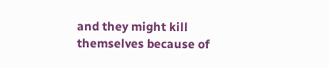and they might kill themselves because of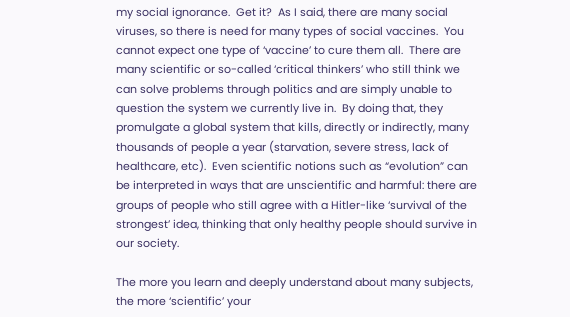my social ignorance.  Get it?  As I said, there are many social viruses, so there is need for many types of social vaccines.  You cannot expect one type of ‘vaccine’ to cure them all.  There are many scientific or so-called ‘critical thinkers’ who still think we can solve problems through politics and are simply unable to question the system we currently live in.  By doing that, they promulgate a global system that kills, directly or indirectly, many thousands of people a year (starvation, severe stress, lack of healthcare, etc).  Even scientific notions such as “evolution” can be interpreted in ways that are unscientific and harmful: there are groups of people who still agree with a Hitler-like ‘survival of the strongest’ idea, thinking that only healthy people should survive in our society.

The more you learn and deeply understand about many subjects, the more ‘scientific’ your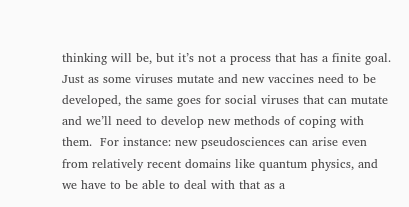thinking will be, but it’s not a process that has a finite goal.  Just as some viruses mutate and new vaccines need to be developed, the same goes for social viruses that can mutate and we’ll need to develop new methods of coping with them.  For instance: new pseudosciences can arise even from relatively recent domains like quantum physics, and we have to be able to deal with that as a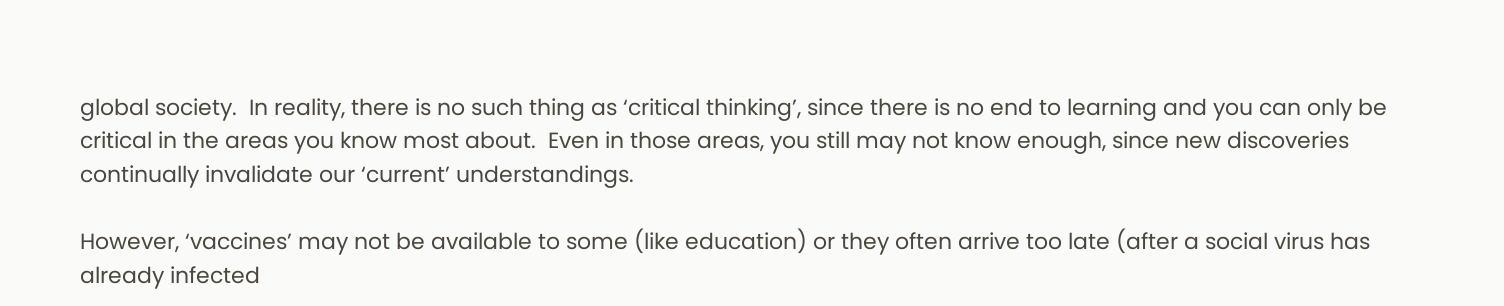global society.  In reality, there is no such thing as ‘critical thinking’, since there is no end to learning and you can only be critical in the areas you know most about.  Even in those areas, you still may not know enough, since new discoveries continually invalidate our ‘current’ understandings.

However, ‘vaccines’ may not be available to some (like education) or they often arrive too late (after a social virus has already infected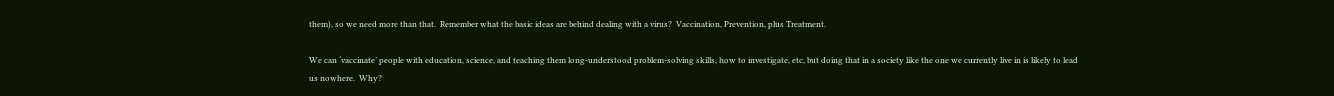them), so we need more than that.  Remember what the basic ideas are behind dealing with a virus?  Vaccination, Prevention, plus Treatment.

We can ‘vaccinate’ people with education, science, and teaching them long-understood problem-solving skills, how to investigate, etc, but doing that in a society like the one we currently live in is likely to lead us nowhere.  Why?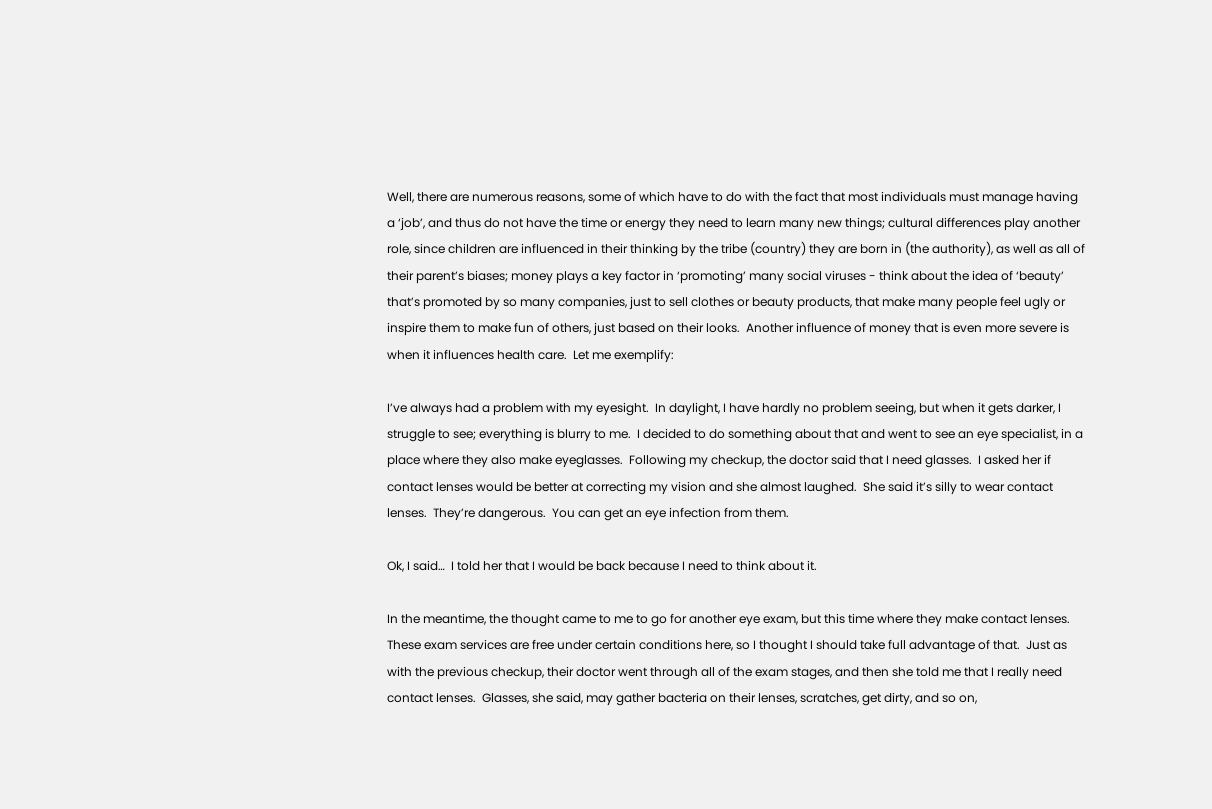Well, there are numerous reasons, some of which have to do with the fact that most individuals must manage having a ‘job’, and thus do not have the time or energy they need to learn many new things; cultural differences play another role, since children are influenced in their thinking by the tribe (country) they are born in (the authority), as well as all of their parent’s biases; money plays a key factor in ‘promoting’ many social viruses - think about the idea of ‘beauty’ that’s promoted by so many companies, just to sell clothes or beauty products, that make many people feel ugly or inspire them to make fun of others, just based on their looks.  Another influence of money that is even more severe is when it influences health care.  Let me exemplify:

I’ve always had a problem with my eyesight.  In daylight, I have hardly no problem seeing, but when it gets darker, I struggle to see; everything is blurry to me.  I decided to do something about that and went to see an eye specialist, in a place where they also make eyeglasses.  Following my checkup, the doctor said that I need glasses.  I asked her if contact lenses would be better at correcting my vision and she almost laughed.  She said it’s silly to wear contact lenses.  They’re dangerous.  You can get an eye infection from them.

Ok, I said…  I told her that I would be back because I need to think about it.

In the meantime, the thought came to me to go for another eye exam, but this time where they make contact lenses.  These exam services are free under certain conditions here, so I thought I should take full advantage of that.  Just as with the previous checkup, their doctor went through all of the exam stages, and then she told me that I really need contact lenses.  Glasses, she said, may gather bacteria on their lenses, scratches, get dirty, and so on,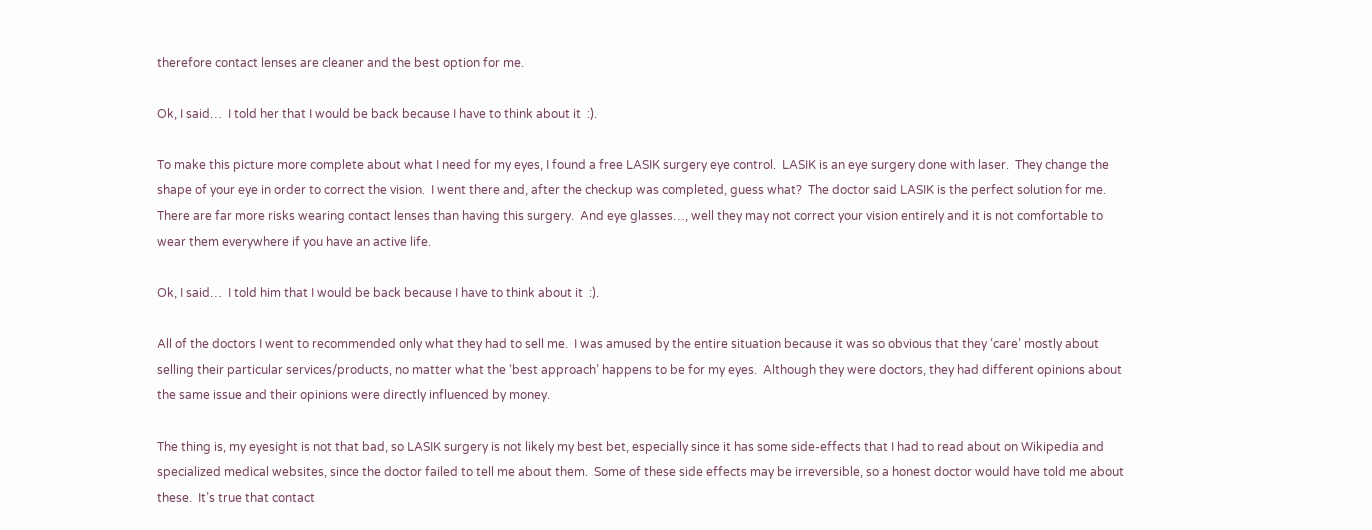therefore contact lenses are cleaner and the best option for me.

Ok, I said…  I told her that I would be back because I have to think about it  :).

To make this picture more complete about what I need for my eyes, I found a free LASIK surgery eye control.  LASIK is an eye surgery done with laser.  They change the shape of your eye in order to correct the vision.  I went there and, after the checkup was completed, guess what?  The doctor said LASIK is the perfect solution for me.  There are far more risks wearing contact lenses than having this surgery.  And eye glasses…, well they may not correct your vision entirely and it is not comfortable to wear them everywhere if you have an active life.

Ok, I said…  I told him that I would be back because I have to think about it  :).

All of the doctors I went to recommended only what they had to sell me.  I was amused by the entire situation because it was so obvious that they ‘care’ mostly about selling their particular services/products, no matter what the ‘best approach’ happens to be for my eyes.  Although they were doctors, they had different opinions about the same issue and their opinions were directly influenced by money.

The thing is, my eyesight is not that bad, so LASIK surgery is not likely my best bet, especially since it has some side-effects that I had to read about on Wikipedia and specialized medical websites, since the doctor failed to tell me about them.  Some of these side effects may be irreversible, so a honest doctor would have told me about these.  It’s true that contact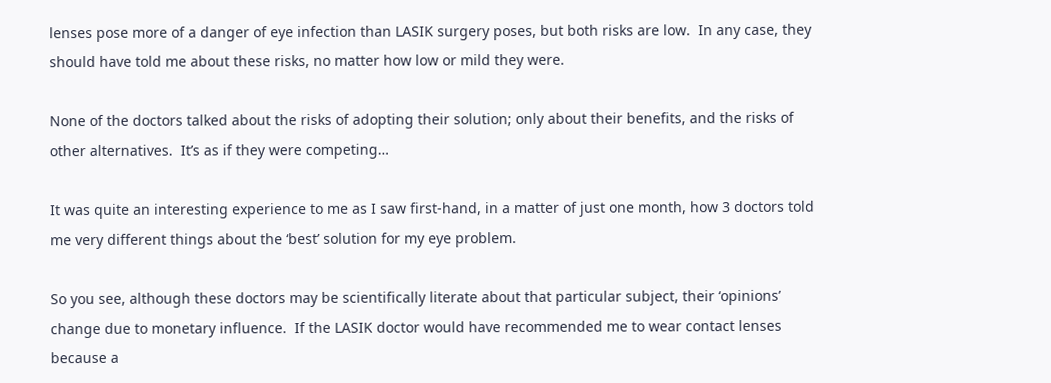lenses pose more of a danger of eye infection than LASIK surgery poses, but both risks are low.  In any case, they should have told me about these risks, no matter how low or mild they were.

None of the doctors talked about the risks of adopting their solution; only about their benefits, and the risks of other alternatives.  It’s as if they were competing…

It was quite an interesting experience to me as I saw first-hand, in a matter of just one month, how 3 doctors told me very different things about the ‘best’ solution for my eye problem.

So you see, although these doctors may be scientifically literate about that particular subject, their ‘opinions’ change due to monetary influence.  If the LASIK doctor would have recommended me to wear contact lenses because a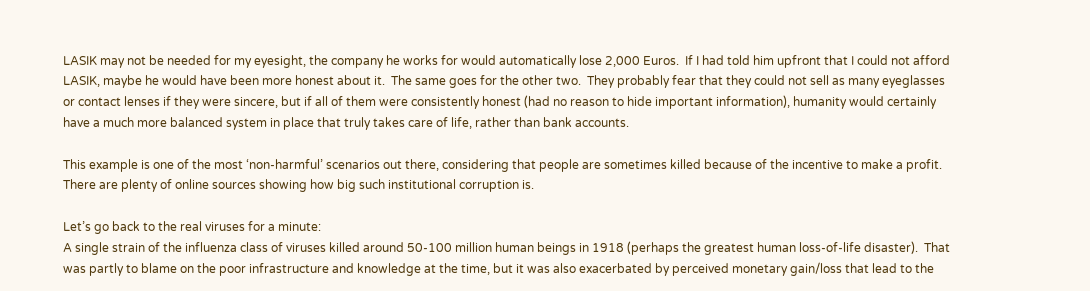LASIK may not be needed for my eyesight, the company he works for would automatically lose 2,000 Euros.  If I had told him upfront that I could not afford LASIK, maybe he would have been more honest about it.  The same goes for the other two.  They probably fear that they could not sell as many eyeglasses or contact lenses if they were sincere, but if all of them were consistently honest (had no reason to hide important information), humanity would certainly have a much more balanced system in place that truly takes care of life, rather than bank accounts.

This example is one of the most ‘non-harmful’ scenarios out there, considering that people are sometimes killed because of the incentive to make a profit.  There are plenty of online sources showing how big such institutional corruption is.

Let’s go back to the real viruses for a minute:
A single strain of the influenza class of viruses killed around 50-100 million human beings in 1918 (perhaps the greatest human loss-of-life disaster).  That was partly to blame on the poor infrastructure and knowledge at the time, but it was also exacerbated by perceived monetary gain/loss that lead to the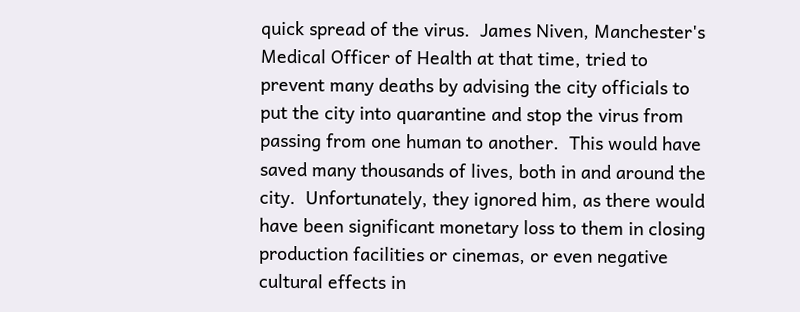quick spread of the virus.  James Niven, Manchester's Medical Officer of Health at that time, tried to prevent many deaths by advising the city officials to put the city into quarantine and stop the virus from passing from one human to another.  This would have saved many thousands of lives, both in and around the city.  Unfortunately, they ignored him, as there would have been significant monetary loss to them in closing production facilities or cinemas, or even negative cultural effects in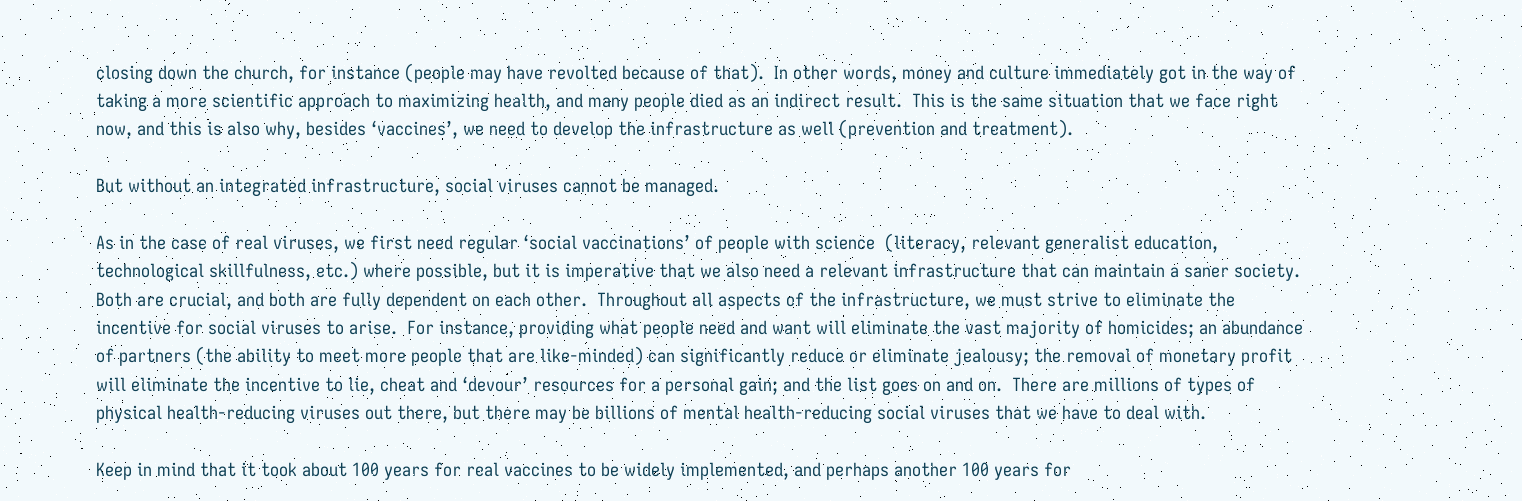closing down the church, for instance (people may have revolted because of that).  In other words, money and culture immediately got in the way of taking a more scientific approach to maximizing health, and many people died as an indirect result.  This is the same situation that we face right now, and this is also why, besides ‘vaccines’, we need to develop the infrastructure as well (prevention and treatment).

But without an integrated infrastructure, social viruses cannot be managed.

As in the case of real viruses, we first need regular ‘social vaccinations’ of people with science  (literacy, relevant generalist education, technological skillfulness, etc.) where possible, but it is imperative that we also need a relevant infrastructure that can maintain a saner society.  Both are crucial, and both are fully dependent on each other.  Throughout all aspects of the infrastructure, we must strive to eliminate the incentive for social viruses to arise.  For instance, providing what people need and want will eliminate the vast majority of homicides; an abundance of partners (the ability to meet more people that are like-minded) can significantly reduce or eliminate jealousy; the removal of monetary profit will eliminate the incentive to lie, cheat and ‘devour’ resources for a personal gain; and the list goes on and on.  There are millions of types of physical health-reducing viruses out there, but there may be billions of mental health-reducing social viruses that we have to deal with.

Keep in mind that it took about 100 years for real vaccines to be widely implemented, and perhaps another 100 years for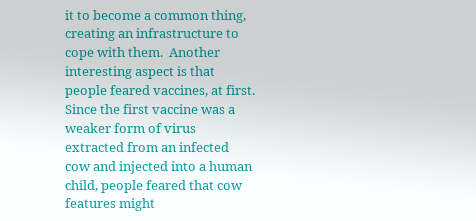it to become a common thing, creating an infrastructure to cope with them.  Another interesting aspect is that people feared vaccines, at first.  Since the first vaccine was a weaker form of virus extracted from an infected cow and injected into a human child, people feared that cow features might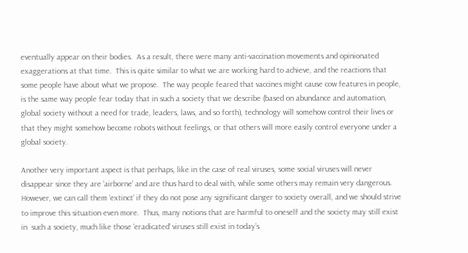eventually appear on their bodies.  As a result, there were many anti-vaccination movements and opinionated exaggerations at that time.  This is quite similar to what we are working hard to achieve, and the reactions that some people have about what we propose.  The way people feared that vaccines might cause cow features in people, is the same way people fear today that in such a society that we describe (based on abundance and automation, global society without a need for trade, leaders, laws, and so forth), technology will somehow control their lives or that they might somehow become robots without feelings, or that others will more easily control everyone under a global society.

Another very important aspect is that perhaps, like in the case of real viruses, some social viruses will never disappear since they are ‘airborne’ and are thus hard to deal with, while some others may remain very dangerous.  However, we can call them ‘extinct’ if they do not pose any significant danger to society overall, and we should strive to improve this situation even more.  Thus, many notions that are harmful to oneself and the society may still exist in  such a society, much like those ‘eradicated’ viruses still exist in today’s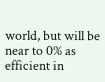world, but will be near to 0% as efficient in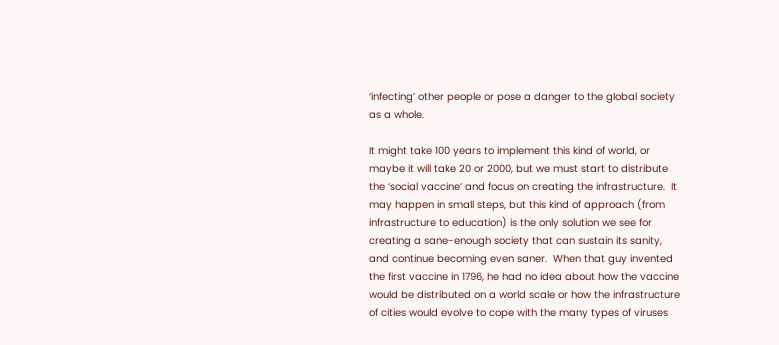‘infecting’ other people or pose a danger to the global society as a whole.

It might take 100 years to implement this kind of world, or maybe it will take 20 or 2000, but we must start to distribute the ‘social vaccine’ and focus on creating the infrastructure.  It may happen in small steps, but this kind of approach (from infrastructure to education) is the only solution we see for creating a sane-enough society that can sustain its sanity, and continue becoming even saner.  When that guy invented the first vaccine in 1796, he had no idea about how the vaccine would be distributed on a world scale or how the infrastructure of cities would evolve to cope with the many types of viruses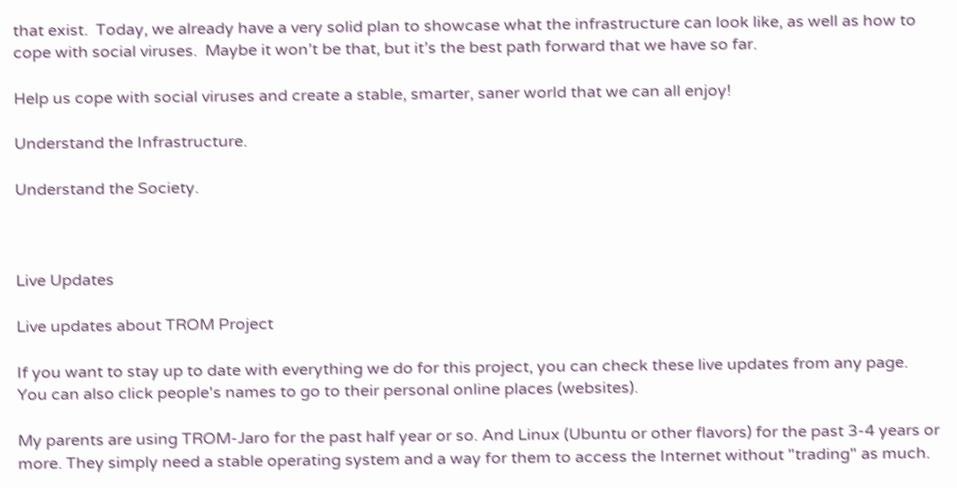that exist.  Today, we already have a very solid plan to showcase what the infrastructure can look like, as well as how to cope with social viruses.  Maybe it won’t be that, but it’s the best path forward that we have so far.

Help us cope with social viruses and create a stable, smarter, saner world that we can all enjoy!

Understand the Infrastructure.

Understand the Society.



Live Updates

Live updates about TROM Project

If you want to stay up to date with everything we do for this project, you can check these live updates from any page.
You can also click people's names to go to their personal online places (websites).

My parents are using TROM-Jaro for the past half year or so. And Linux (Ubuntu or other flavors) for the past 3-4 years or more. They simply need a stable operating system and a way for them to access the Internet without "trading" as much.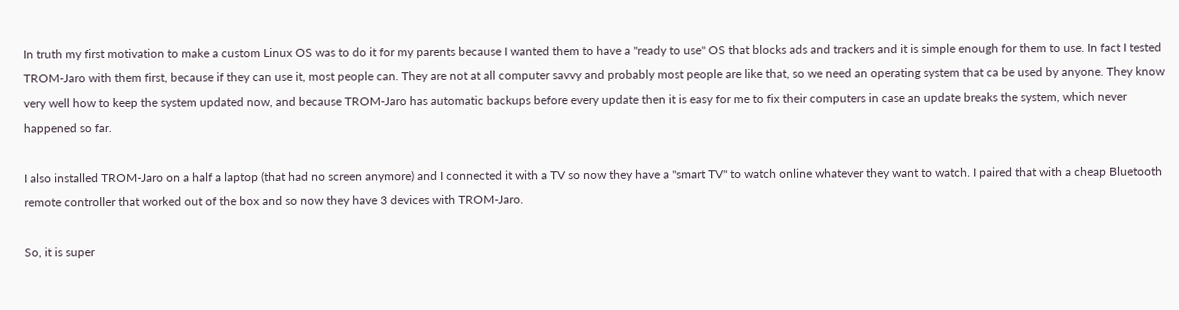In truth my first motivation to make a custom Linux OS was to do it for my parents because I wanted them to have a "ready to use" OS that blocks ads and trackers and it is simple enough for them to use. In fact I tested TROM-Jaro with them first, because if they can use it, most people can. They are not at all computer savvy and probably most people are like that, so we need an operating system that ca be used by anyone. They know very well how to keep the system updated now, and because TROM-Jaro has automatic backups before every update then it is easy for me to fix their computers in case an update breaks the system, which never happened so far.

I also installed TROM-Jaro on a half a laptop (that had no screen anymore) and I connected it with a TV so now they have a "smart TV" to watch online whatever they want to watch. I paired that with a cheap Bluetooth remote controller that worked out of the box and so now they have 3 devices with TROM-Jaro.

So, it is super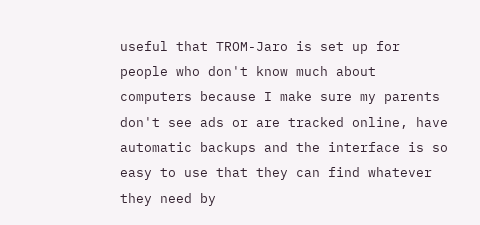useful that TROM-Jaro is set up for people who don't know much about computers because I make sure my parents don't see ads or are tracked online, have automatic backups and the interface is so easy to use that they can find whatever they need by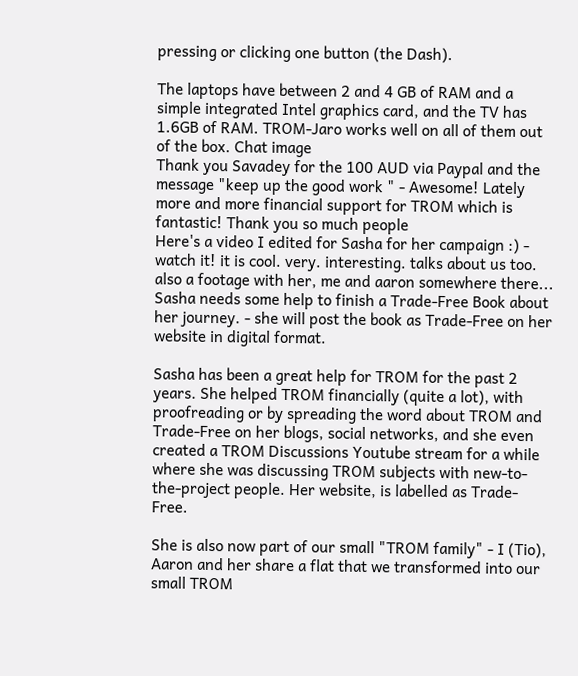pressing or clicking one button (the Dash).

The laptops have between 2 and 4 GB of RAM and a simple integrated Intel graphics card, and the TV has 1.6GB of RAM. TROM-Jaro works well on all of them out of the box. Chat image
Thank you Savadey for the 100 AUD via Paypal and the message "keep up the good work " - Awesome! Lately more and more financial support for TROM which is fantastic! Thank you so much people
Here's a video I edited for Sasha for her campaign :) - watch it! it is cool. very. interesting. talks about us too. also a footage with her, me and aaron somewhere there...
Sasha needs some help to finish a Trade-Free Book about her journey. - she will post the book as Trade-Free on her website in digital format.

Sasha has been a great help for TROM for the past 2 years. She helped TROM financially (quite a lot), with proofreading or by spreading the word about TROM and Trade-Free on her blogs, social networks, and she even created a TROM Discussions Youtube stream for a while where she was discussing TROM subjects with new-to-the-project people. Her website, is labelled as Trade-Free.

She is also now part of our small "TROM family" - I (Tio), Aaron and her share a flat that we transformed into our small TROM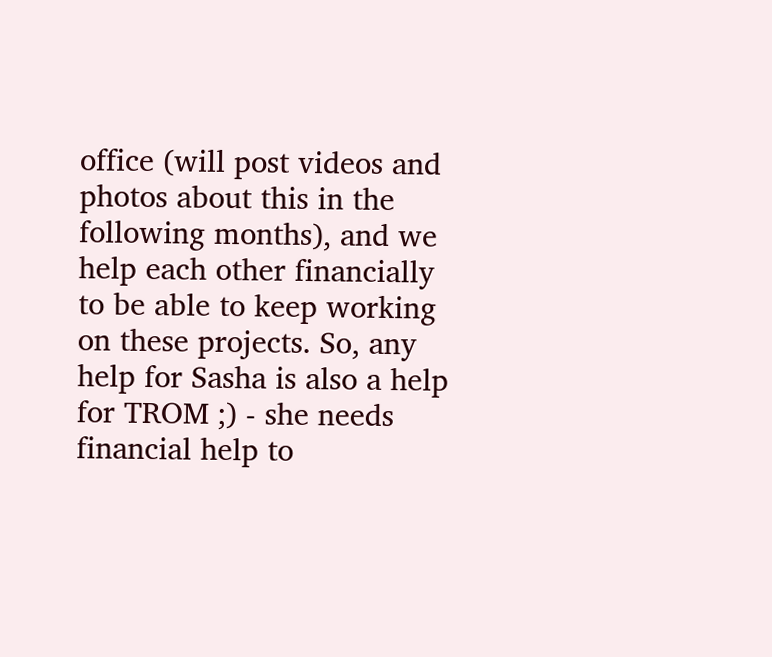office (will post videos and photos about this in the following months), and we help each other financially to be able to keep working on these projects. So, any help for Sasha is also a help for TROM ;) - she needs financial help to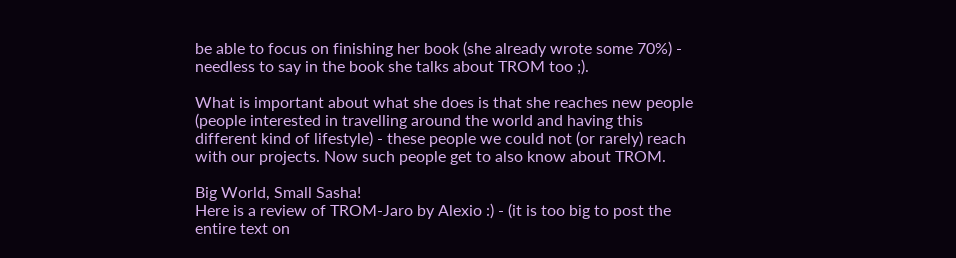be able to focus on finishing her book (she already wrote some 70%) - needless to say in the book she talks about TROM too ;).

What is important about what she does is that she reaches new people (people interested in travelling around the world and having this different kind of lifestyle) - these people we could not (or rarely) reach with our projects. Now such people get to also know about TROM.

Big World, Small Sasha!
Here is a review of TROM-Jaro by Alexio :) - (it is too big to post the entire text on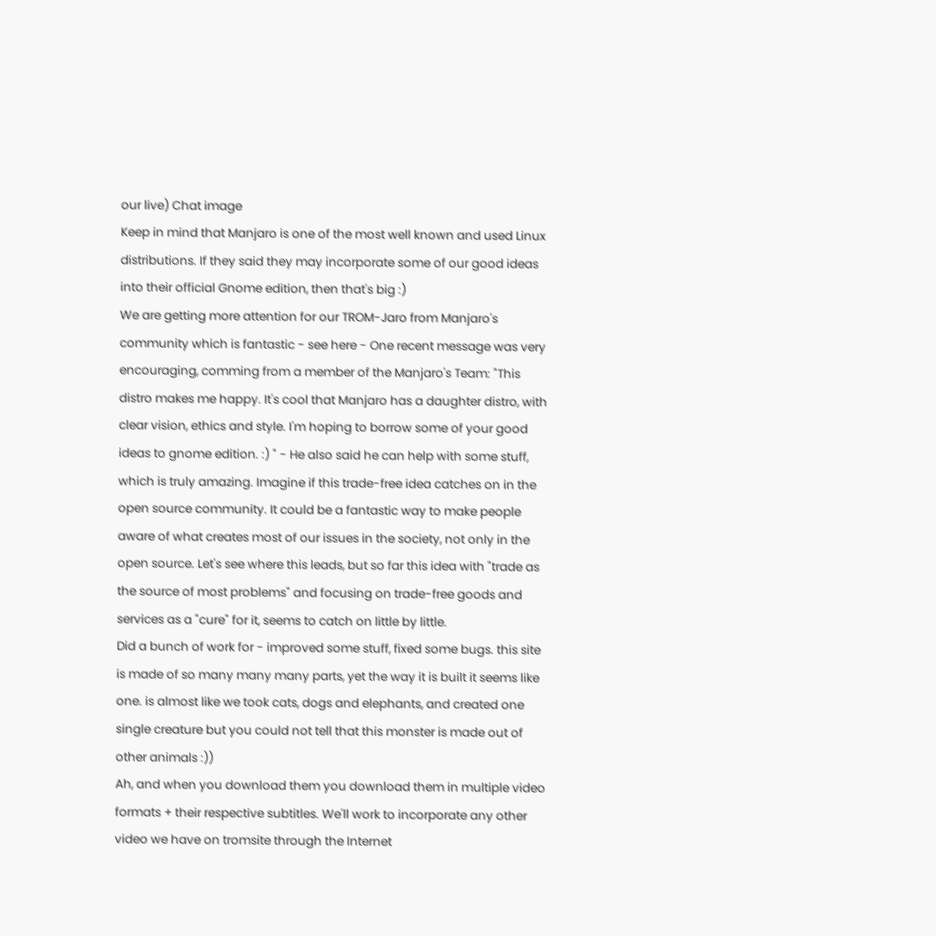our live) Chat image
Keep in mind that Manjaro is one of the most well known and used Linux distributions. If they said they may incorporate some of our good ideas into their official Gnome edition, then that's big :)
We are getting more attention for our TROM-Jaro from Manjaro's community which is fantastic - see here - One recent message was very encouraging, comming from a member of the Manjaro's Team: "This distro makes me happy. It's cool that Manjaro has a daughter distro, with clear vision, ethics and style. I'm hoping to borrow some of your good ideas to gnome edition. :) " - He also said he can help with some stuff, which is truly amazing. Imagine if this trade-free idea catches on in the open source community. It could be a fantastic way to make people aware of what creates most of our issues in the society, not only in the open source. Let's see where this leads, but so far this idea with "trade as the source of most problems" and focusing on trade-free goods and services as a "cure" for it, seems to catch on little by little.
Did a bunch of work for - improved some stuff, fixed some bugs. this site is made of so many many many parts, yet the way it is built it seems like one. is almost like we took cats, dogs and elephants, and created one single creature but you could not tell that this monster is made out of other animals :))
Ah, and when you download them you download them in multiple video formats + their respective subtitles. We'll work to incorporate any other video we have on tromsite through the Internet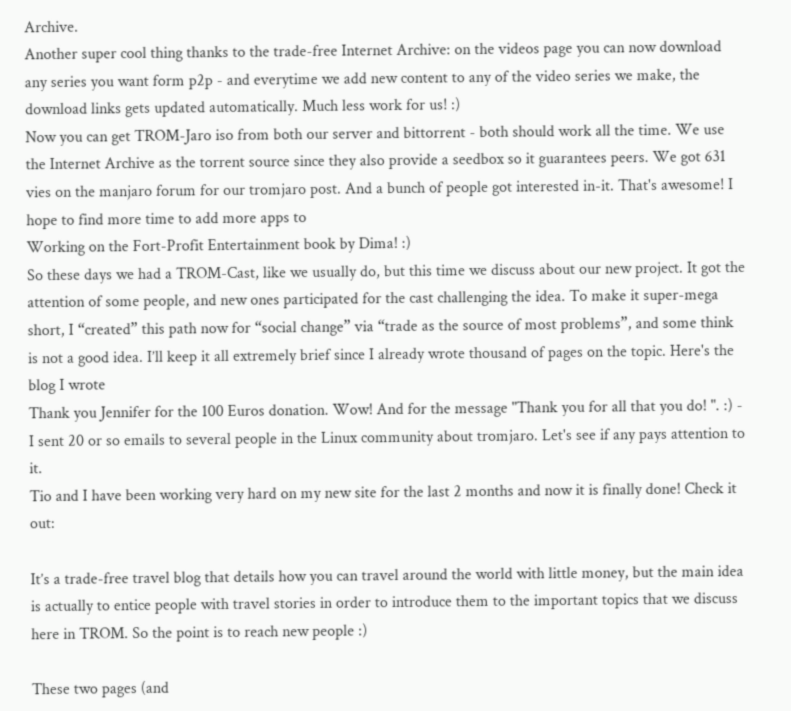Archive.
Another super cool thing thanks to the trade-free Internet Archive: on the videos page you can now download any series you want form p2p - and everytime we add new content to any of the video series we make, the download links gets updated automatically. Much less work for us! :)
Now you can get TROM-Jaro iso from both our server and bittorrent - both should work all the time. We use the Internet Archive as the torrent source since they also provide a seedbox so it guarantees peers. We got 631 vies on the manjaro forum for our tromjaro post. And a bunch of people got interested in-it. That's awesome! I hope to find more time to add more apps to
Working on the Fort-Profit Entertainment book by Dima! :)
So these days we had a TROM-Cast, like we usually do, but this time we discuss about our new project. It got the attention of some people, and new ones participated for the cast challenging the idea. To make it super-mega short, I “created” this path now for “social change” via “trade as the source of most problems”, and some think is not a good idea. I’ll keep it all extremely brief since I already wrote thousand of pages on the topic. Here's the blog I wrote
Thank you Jennifer for the 100 Euros donation. Wow! And for the message "Thank you for all that you do! ". :) -
I sent 20 or so emails to several people in the Linux community about tromjaro. Let's see if any pays attention to it.
Tio and I have been working very hard on my new site for the last 2 months and now it is finally done! Check it out:

It’s a trade-free travel blog that details how you can travel around the world with little money, but the main idea is actually to entice people with travel stories in order to introduce them to the important topics that we discuss here in TROM. So the point is to reach new people :)

These two pages (and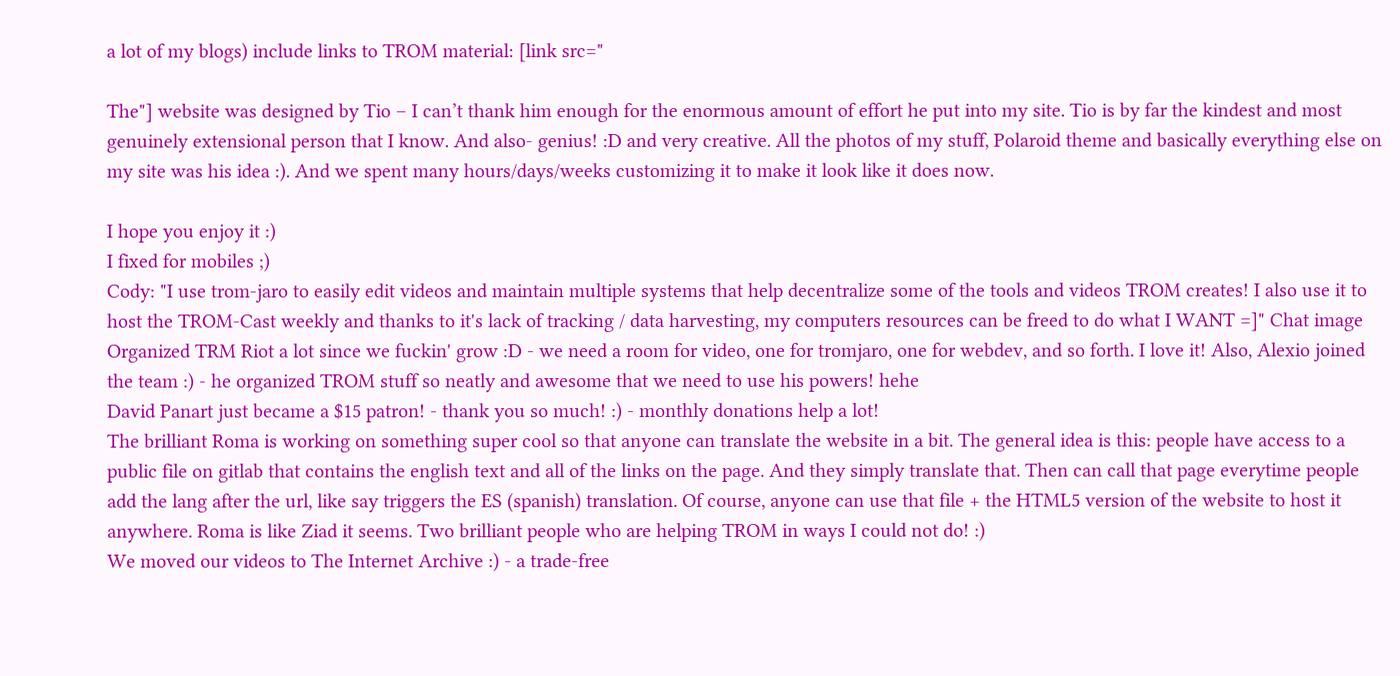a lot of my blogs) include links to TROM material: [link src="

The"] website was designed by Tio – I can’t thank him enough for the enormous amount of effort he put into my site. Tio is by far the kindest and most genuinely extensional person that I know. And also- genius! :D and very creative. All the photos of my stuff, Polaroid theme and basically everything else on my site was his idea :). And we spent many hours/days/weeks customizing it to make it look like it does now.

I hope you enjoy it :)
I fixed for mobiles ;)
Cody: "I use trom-jaro to easily edit videos and maintain multiple systems that help decentralize some of the tools and videos TROM creates! I also use it to host the TROM-Cast weekly and thanks to it's lack of tracking / data harvesting, my computers resources can be freed to do what I WANT =]" Chat image
Organized TRM Riot a lot since we fuckin' grow :D - we need a room for video, one for tromjaro, one for webdev, and so forth. I love it! Also, Alexio joined the team :) - he organized TROM stuff so neatly and awesome that we need to use his powers! hehe
David Panart just became a $15 patron! - thank you so much! :) - monthly donations help a lot!
The brilliant Roma is working on something super cool so that anyone can translate the website in a bit. The general idea is this: people have access to a public file on gitlab that contains the english text and all of the links on the page. And they simply translate that. Then can call that page everytime people add the lang after the url, like say triggers the ES (spanish) translation. Of course, anyone can use that file + the HTML5 version of the website to host it anywhere. Roma is like Ziad it seems. Two brilliant people who are helping TROM in ways I could not do! :)
We moved our videos to The Internet Archive :) - a trade-free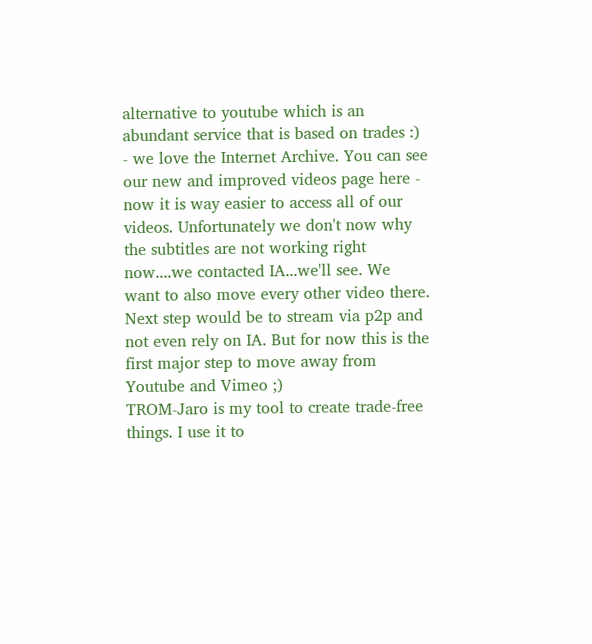alternative to youtube which is an abundant service that is based on trades :) - we love the Internet Archive. You can see our new and improved videos page here - now it is way easier to access all of our videos. Unfortunately we don't now why the subtitles are not working right now....we contacted IA...we'll see. We want to also move every other video there. Next step would be to stream via p2p and not even rely on IA. But for now this is the first major step to move away from Youtube and Vimeo ;)
TROM-Jaro is my tool to create trade-free things. I use it to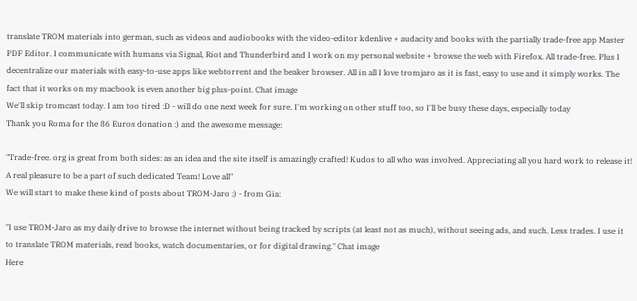translate TROM materials into german, such as videos and audiobooks with the video-editor kdenlive + audacity and books with the partially trade-free app Master PDF Editor. I communicate with humans via Signal, Riot and Thunderbird and I work on my personal website + browse the web with Firefox. All trade-free. Plus I decentralize our materials with easy-to-use apps like webtorrent and the beaker browser. All in all I love tromjaro as it is fast, easy to use and it simply works. The fact that it works on my macbook is even another big plus-point. Chat image
We'll skip tromcast today. I am too tired :D - will do one next week for sure. I'm working on other stuff too, so I'll be busy these days, especially today
Thank you Roma for the 86 Euros donation :) and the awesome message:

"Trade-free. org is great from both sides: as an idea and the site itself is amazingly crafted! Kudos to all who was involved. Appreciating all you hard work to release it! A real pleasure to be a part of such dedicated Team! Love all"
We will start to make these kind of posts about TROM-Jaro :) - from Gia:

"I use TROM-Jaro as my daily drive to browse the internet without being tracked by scripts (at least not as much), without seeing ads, and such. Less trades. I use it to translate TROM materials, read books, watch documentaries, or for digital drawing." Chat image
Here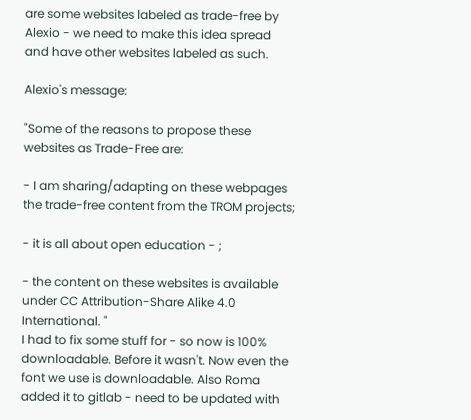are some websites labeled as trade-free by Alexio - we need to make this idea spread and have other websites labeled as such.

Alexio's message:

"Some of the reasons to propose these websites as Trade-Free are:

- I am sharing/adapting on these webpages the trade-free content from the TROM projects;

- it is all about open education - ;

- the content on these websites is available under CC Attribution-Share Alike 4.0 International. "
I had to fix some stuff for - so now is 100% downloadable. Before it wasn't. Now even the font we use is downloadable. Also Roma added it to gitlab - need to be updated with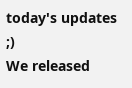today's updates ;)
We released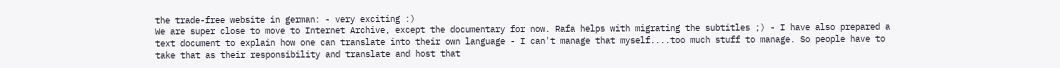the trade-free website in german: - very exciting :)
We are super close to move to Internet Archive, except the documentary for now. Rafa helps with migrating the subtitles ;) - I have also prepared a text document to explain how one can translate into their own language - I can't manage that myself....too much stuff to manage. So people have to take that as their responsibility and translate and host that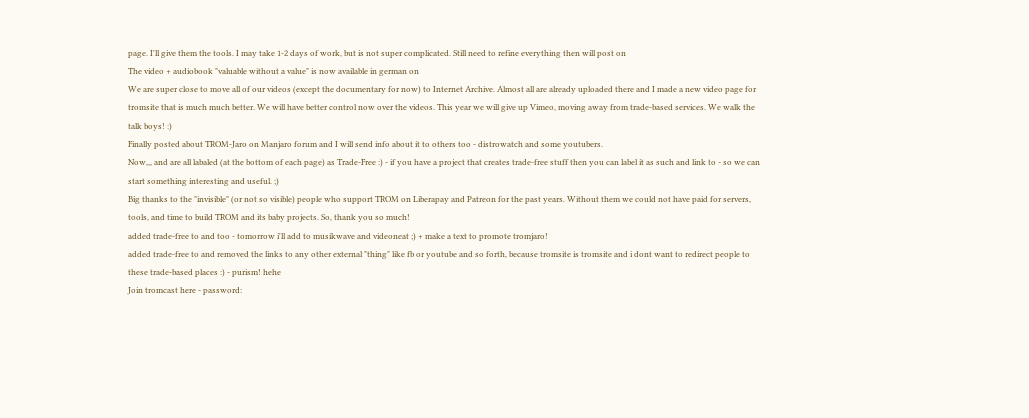page. I'll give them the tools. I may take 1-2 days of work, but is not super complicated. Still need to refine everything then will post on
The video + audiobook "valuable without a value" is now available in german on
We are super close to move all of our videos (except the documentary for now) to Internet Archive. Almost all are already uploaded there and I made a new video page for tromsite that is much much better. We will have better control now over the videos. This year we will give up Vimeo, moving away from trade-based services. We walk the talk boys! :)
Finally posted about TROM-Jaro on Manjaro forum and I will send info about it to others too - distrowatch and some youtubers.
Now,,, and are all labaled (at the bottom of each page) as Trade-Free :) - if you have a project that creates trade-free stuff then you can label it as such and link to - so we can start something interesting and useful. ;)
Big thanks to the "invisible" (or not so visible) people who support TROM on Liberapay and Patreon for the past years. Without them we could not have paid for servers, tools, and time to build TROM and its baby projects. So, thank you so much!
added trade-free to and too - tomorrow i'll add to musikwave and videoneat ;) + make a text to promote tromjaro!
added trade-free to and removed the links to any other external "thing" like fb or youtube and so forth, because tromsite is tromsite and i dont want to redirect people to these trade-based places :) - purism! hehe
Join tromcast here - password: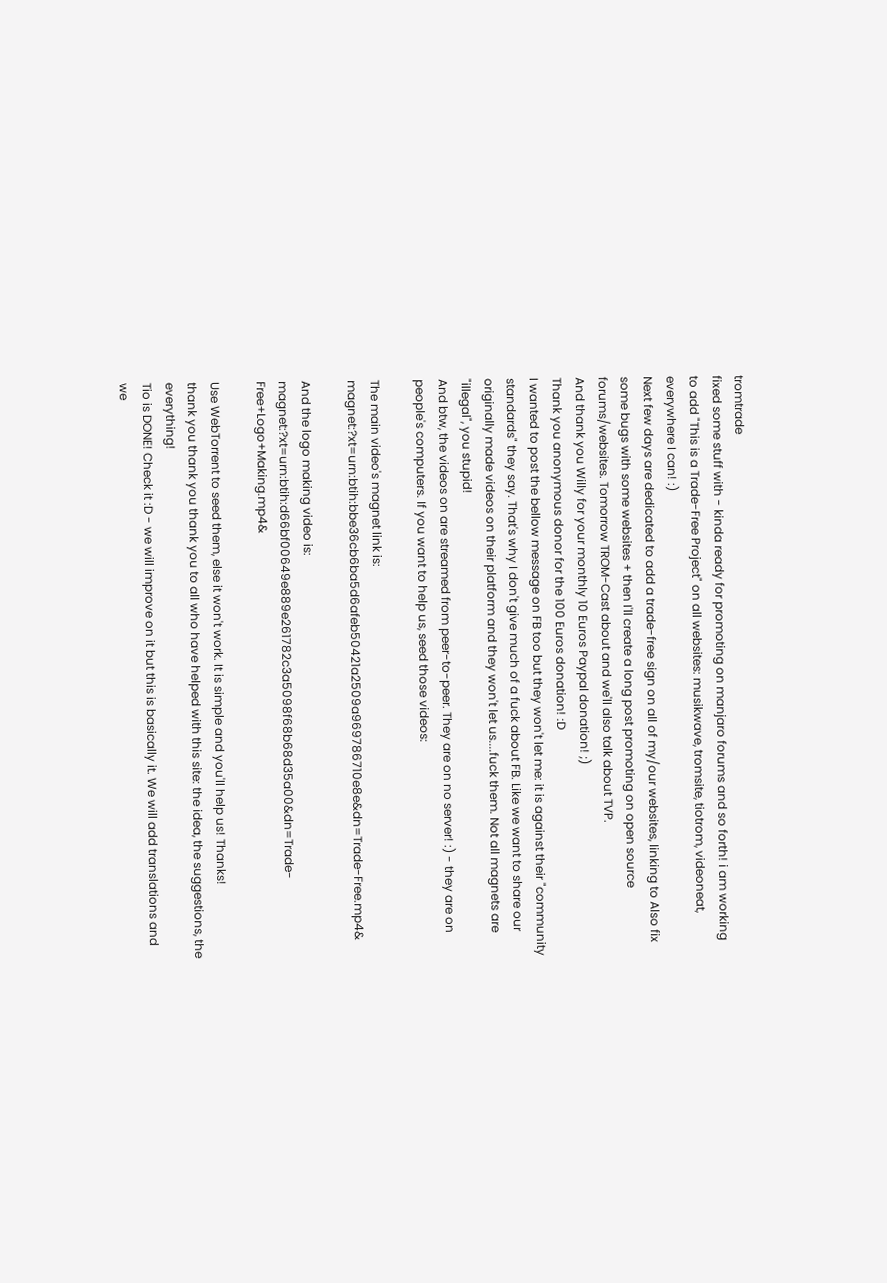tromtrade
fixed some stuff with - kinda ready for promoting on manjaro forums and so forth! i am working to add "This is a Trade-Free Project" on all websites: musikwave, tromsite, tiotrom, videoneat, everywhere I can! :)
Next few days are dedicated to add a trade-free sign on all of my/our websites, linking to Also fix some bugs with some websites + then I'll create a long post promoting on open source forums/websites. Tomorrow TROM-Cast about and we'll also talk about TVP.
And thank you Willy for your monthly 10 Euros Paypal donation! ;)
Thank you anonymous donor for the 100 Euros donation! :D
I wanted to post the bellow message on FB too but they won't let me: it is against their "community standards" they say. That's why I don't give much of a fuck about FB. Like we want to share our originally made videos on their platform and they won't let us....fuck them. Not all magnets are "illegal", you stupid!
And btw, the videos on are streamed from peer-to-peer. They are on no server! :) - they are on people's computers. If you want to help us, seed those videos:

The main video's magnet link is: magnet:?xt=urn:btih:bbe36cb6ba5d6afeb50421a2509a969786710e8e&dn=Trade-Free.mp4&

And the logo making video is: magnet:?xt=urn:btih:d66bf00649e889e261782c3a5098f68b68d35a00&dn=Trade-Free+Logo+Making.mp4&

Use WebTorrent to seed them, else it won't work. It is simple and you'll help us! Thanks!
thank you thank you thank you to all who have helped with this site: the idea, the suggestions, the everything!
Tio is DONE! Check it :D - we will improve on it but this is basically it. We will add translations and we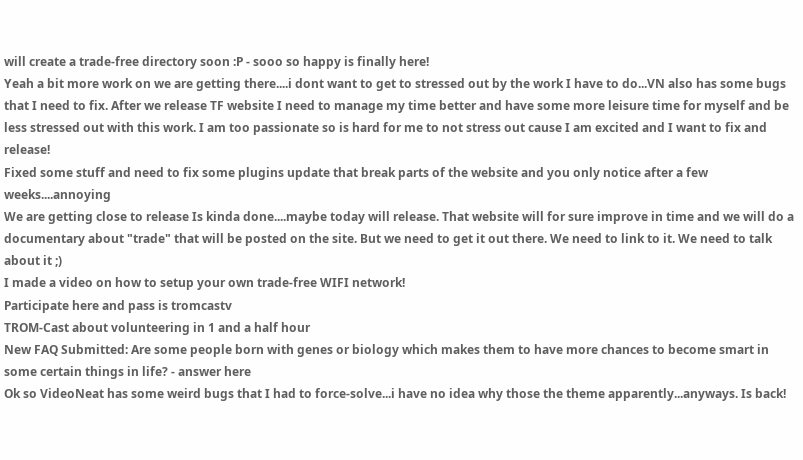will create a trade-free directory soon :P - sooo so happy is finally here!
Yeah a bit more work on we are getting there....i dont want to get to stressed out by the work I have to do...VN also has some bugs that I need to fix. After we release TF website I need to manage my time better and have some more leisure time for myself and be less stressed out with this work. I am too passionate so is hard for me to not stress out cause I am excited and I want to fix and release!
Fixed some stuff and need to fix some plugins update that break parts of the website and you only notice after a few weeks....annoying
We are getting close to release Is kinda done....maybe today will release. That website will for sure improve in time and we will do a documentary about "trade" that will be posted on the site. But we need to get it out there. We need to link to it. We need to talk about it ;)
I made a video on how to setup your own trade-free WIFI network!
Participate here and pass is tromcastv
TROM-Cast about volunteering in 1 and a half hour
New FAQ Submitted: Are some people born with genes or biology which makes them to have more chances to become smart in some certain things in life? - answer here
Ok so VideoNeat has some weird bugs that I had to force-solve...i have no idea why those the theme apparently...anyways. Is back!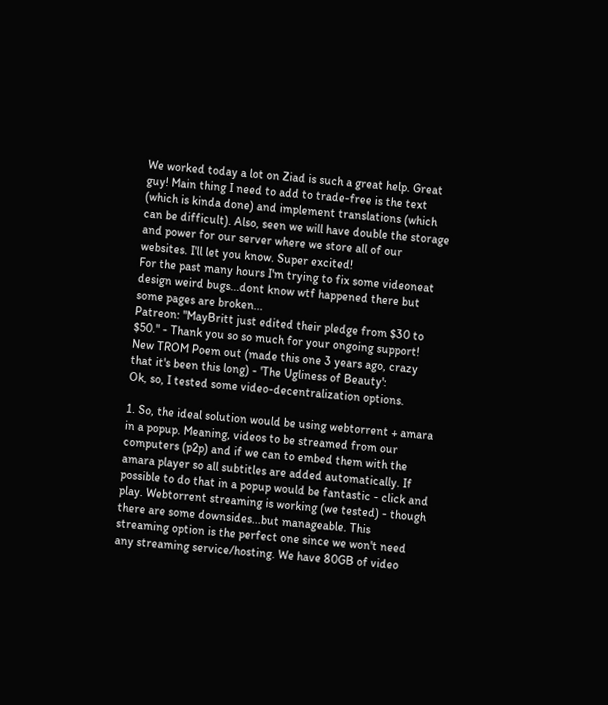We worked today a lot on Ziad is such a great help. Great guy! Main thing I need to add to trade-free is the text (which is kinda done) and implement translations (which can be difficult). Also, seen we will have double the storage and power for our server where we store all of our websites. I'll let you know. Super excited!
For the past many hours I'm trying to fix some videoneat design weird bugs...dont know wtf happened there but some pages are broken...
Patreon: "MayBritt just edited their pledge from $30 to $50." - Thank you so so much for your ongoing support!
New TROM Poem out (made this one 3 years ago, crazy that it's been this long) - 'The Ugliness of Beauty':
Ok, so, I tested some video-decentralization options.

1. So, the ideal solution would be using webtorrent + amara in a popup. Meaning, videos to be streamed from our computers (p2p) and if we can to embed them with the amara player so all subtitles are added automatically. If possible to do that in a popup would be fantastic - click and play. Webtorrent streaming is working (we tested) - though there are some downsides...but manageable. This streaming option is the perfect one since we won't need any streaming service/hosting. We have 80GB of video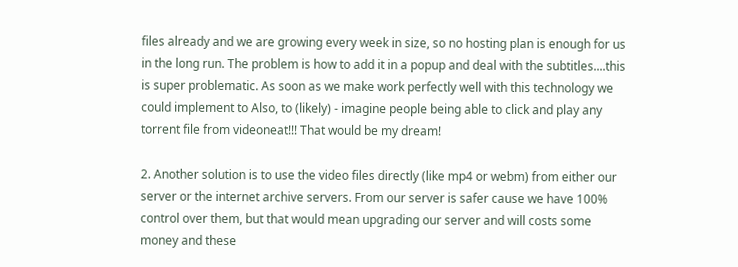files already and we are growing every week in size, so no hosting plan is enough for us in the long run. The problem is how to add it in a popup and deal with the subtitles....this is super problematic. As soon as we make work perfectly well with this technology we could implement to Also, to (likely) - imagine people being able to click and play any torrent file from videoneat!!! That would be my dream!

2. Another solution is to use the video files directly (like mp4 or webm) from either our server or the internet archive servers. From our server is safer cause we have 100% control over them, but that would mean upgrading our server and will costs some money and these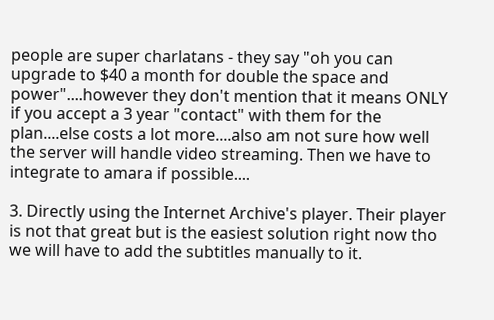people are super charlatans - they say "oh you can upgrade to $40 a month for double the space and power"....however they don't mention that it means ONLY if you accept a 3 year "contact" with them for the plan....else costs a lot more....also am not sure how well the server will handle video streaming. Then we have to integrate to amara if possible....

3. Directly using the Internet Archive's player. Their player is not that great but is the easiest solution right now tho we will have to add the subtitles manually to it.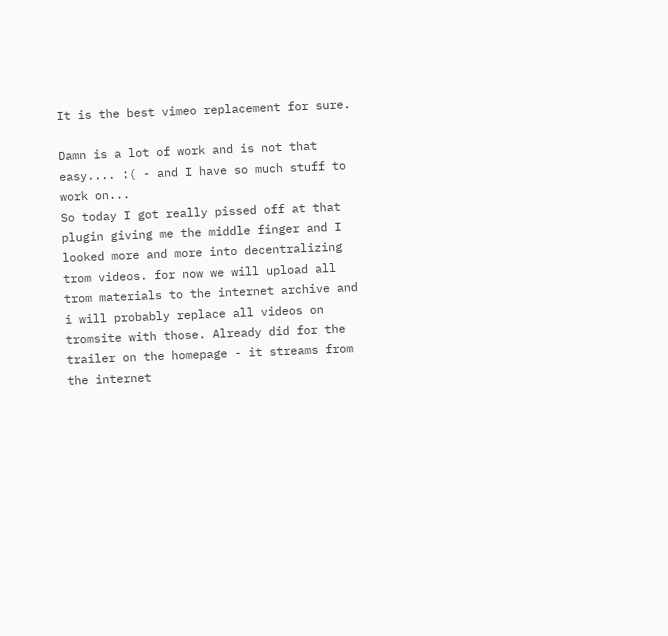It is the best vimeo replacement for sure.

Damn is a lot of work and is not that easy.... :( - and I have so much stuff to work on...
So today I got really pissed off at that plugin giving me the middle finger and I looked more and more into decentralizing trom videos. for now we will upload all trom materials to the internet archive and i will probably replace all videos on tromsite with those. Already did for the trailer on the homepage - it streams from the internet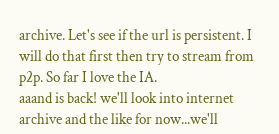archive. Let's see if the url is persistent. I will do that first then try to stream from p2p. So far I love the IA.
aaand is back! we'll look into internet archive and the like for now...we'll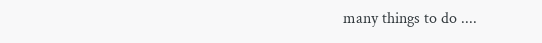many things to do ....